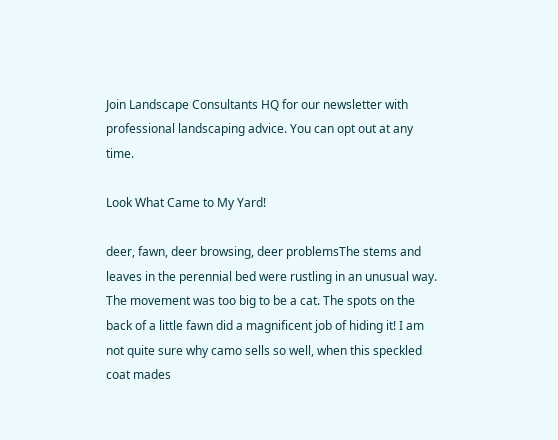Join Landscape Consultants HQ for our newsletter with professional landscaping advice. You can opt out at any time.

Look What Came to My Yard!

deer, fawn, deer browsing, deer problemsThe stems and leaves in the perennial bed were rustling in an unusual way. The movement was too big to be a cat. The spots on the back of a little fawn did a magnificent job of hiding it! I am not quite sure why camo sells so well, when this speckled coat mades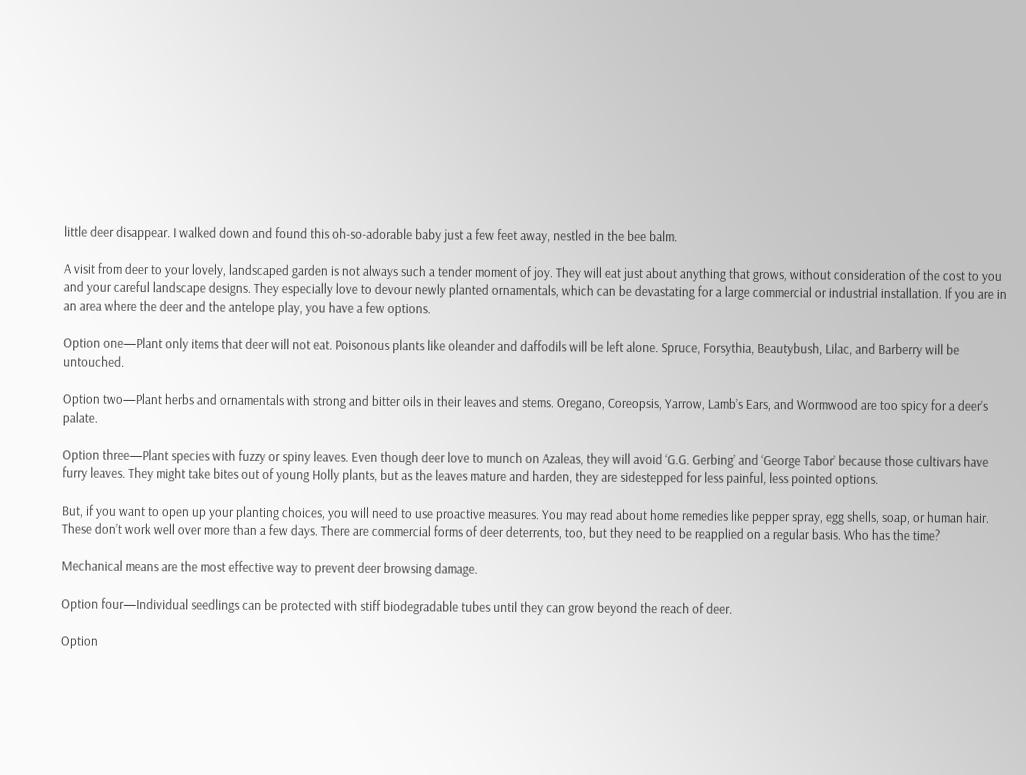little deer disappear. I walked down and found this oh-so-adorable baby just a few feet away, nestled in the bee balm.

A visit from deer to your lovely, landscaped garden is not always such a tender moment of joy. They will eat just about anything that grows, without consideration of the cost to you and your careful landscape designs. They especially love to devour newly planted ornamentals, which can be devastating for a large commercial or industrial installation. If you are in an area where the deer and the antelope play, you have a few options.

Option one—Plant only items that deer will not eat. Poisonous plants like oleander and daffodils will be left alone. Spruce, Forsythia, Beautybush, Lilac, and Barberry will be untouched.

Option two—Plant herbs and ornamentals with strong and bitter oils in their leaves and stems. Oregano, Coreopsis, Yarrow, Lamb’s Ears, and Wormwood are too spicy for a deer’s palate.

Option three—Plant species with fuzzy or spiny leaves. Even though deer love to munch on Azaleas, they will avoid ‘G.G. Gerbing’ and ‘George Tabor’ because those cultivars have furry leaves. They might take bites out of young Holly plants, but as the leaves mature and harden, they are sidestepped for less painful, less pointed options.

But, if you want to open up your planting choices, you will need to use proactive measures. You may read about home remedies like pepper spray, egg shells, soap, or human hair. These don’t work well over more than a few days. There are commercial forms of deer deterrents, too, but they need to be reapplied on a regular basis. Who has the time?

Mechanical means are the most effective way to prevent deer browsing damage.

Option four—Individual seedlings can be protected with stiff biodegradable tubes until they can grow beyond the reach of deer.

Option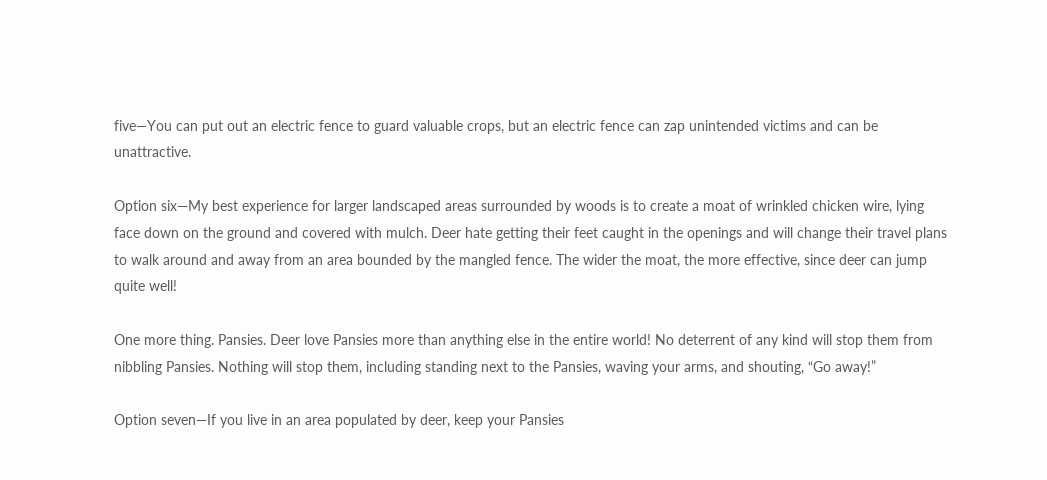five—You can put out an electric fence to guard valuable crops, but an electric fence can zap unintended victims and can be unattractive.

Option six—My best experience for larger landscaped areas surrounded by woods is to create a moat of wrinkled chicken wire, lying face down on the ground and covered with mulch. Deer hate getting their feet caught in the openings and will change their travel plans to walk around and away from an area bounded by the mangled fence. The wider the moat, the more effective, since deer can jump quite well!

One more thing. Pansies. Deer love Pansies more than anything else in the entire world! No deterrent of any kind will stop them from nibbling Pansies. Nothing will stop them, including standing next to the Pansies, waving your arms, and shouting, “Go away!”

Option seven—If you live in an area populated by deer, keep your Pansies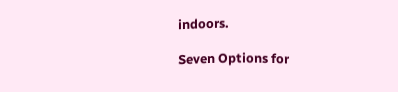indoors.

Seven Options for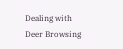Dealing with Deer Browsing